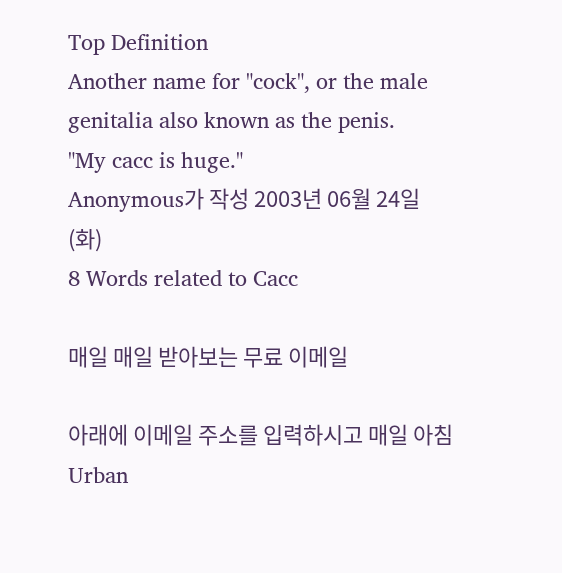Top Definition
Another name for "cock", or the male genitalia also known as the penis.
"My cacc is huge."
Anonymous가 작성 2003년 06월 24일 (화)
8 Words related to Cacc

매일 매일 받아보는 무료 이메일

아래에 이메일 주소를 입력하시고 매일 아침 Urban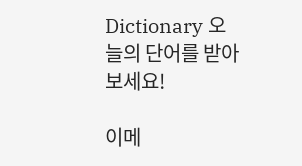Dictionary 오늘의 단어를 받아 보세요!

이메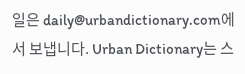일은 daily@urbandictionary.com에서 보냅니다. Urban Dictionary는 스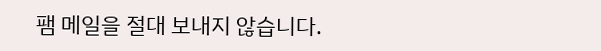팸 메일을 절대 보내지 않습니다.